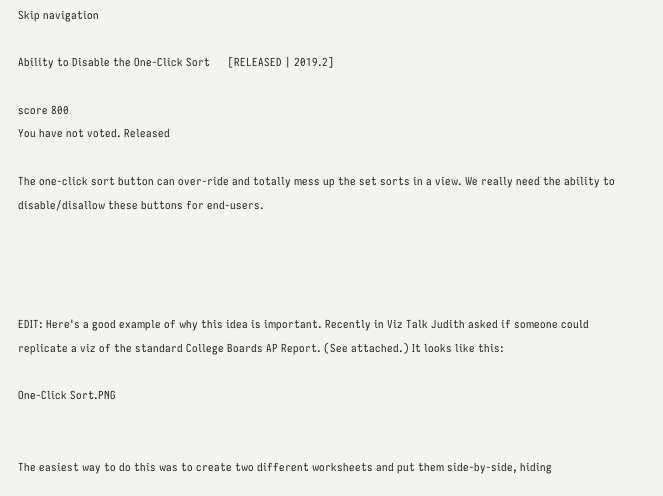Skip navigation

Ability to Disable the One-Click Sort      [RELEASED | 2019.2]

score 800
You have not voted. Released

The one-click sort button can over-ride and totally mess up the set sorts in a view. We really need the ability to disable/disallow these buttons for end-users.




EDIT: Here's a good example of why this idea is important. Recently in Viz Talk Judith asked if someone could replicate a viz of the standard College Boards AP Report. (See attached.) It looks like this:

One-Click Sort.PNG


The easiest way to do this was to create two different worksheets and put them side-by-side, hiding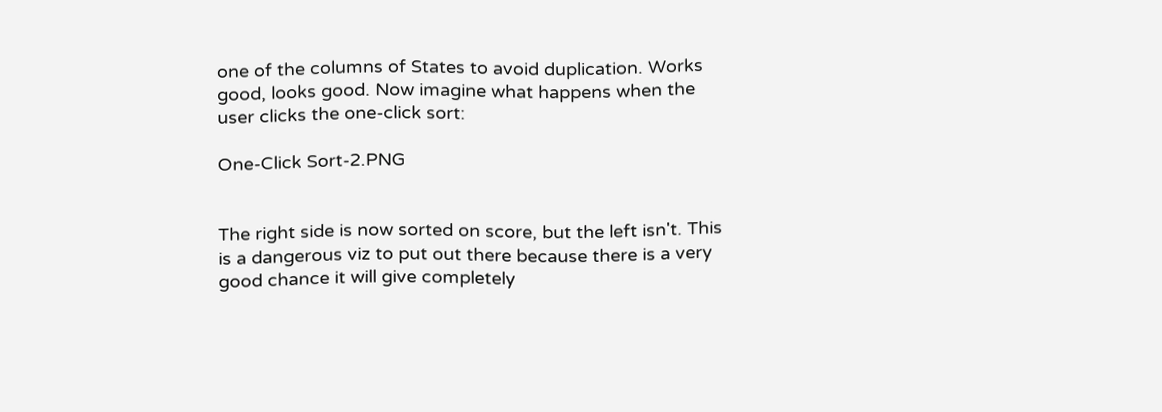one of the columns of States to avoid duplication. Works good, looks good. Now imagine what happens when the user clicks the one-click sort:

One-Click Sort-2.PNG


The right side is now sorted on score, but the left isn't. This is a dangerous viz to put out there because there is a very good chance it will give completely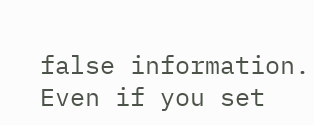false information. Even if you set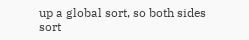up a global sort, so both sides sort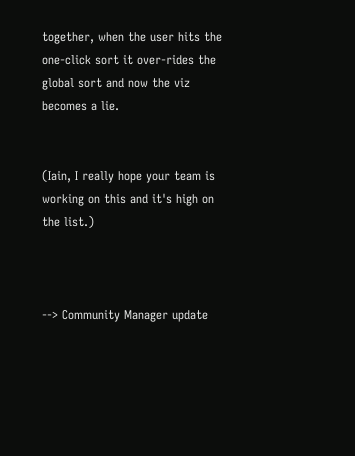together, when the user hits the one-click sort it over-rides the global sort and now the viz becomes a lie.


(Iain, I really hope your team is working on this and it's high on the list.)



--> Community Manager update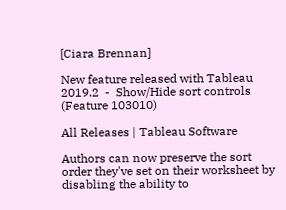[Ciara Brennan]

New feature released with Tableau 2019.2  -  Show/Hide sort controls   (Feature 103010)

All Releases | Tableau Software

Authors can now preserve the sort order they've set on their worksheet by disabling the ability to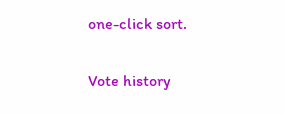one-click sort.


Vote history